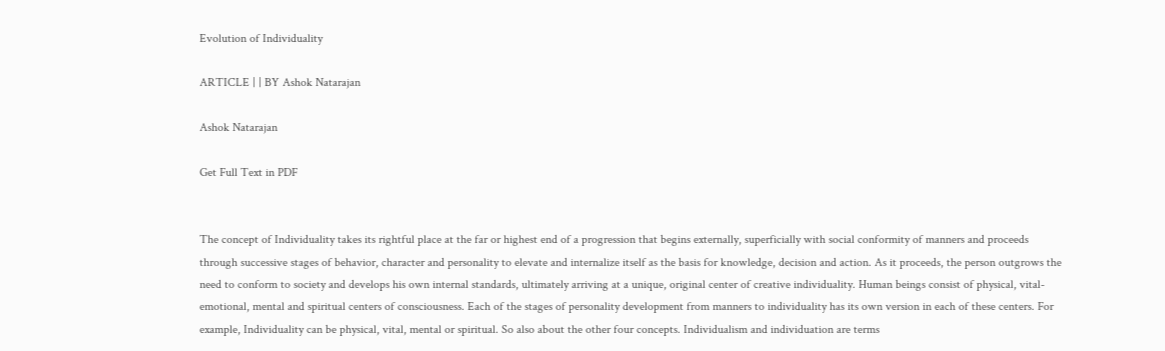Evolution of Individuality

ARTICLE | | BY Ashok Natarajan

Ashok Natarajan

Get Full Text in PDF


The concept of Individuality takes its rightful place at the far or highest end of a progression that begins externally, superficially with social conformity of manners and proceeds through successive stages of behavior, character and personality to elevate and internalize itself as the basis for knowledge, decision and action. As it proceeds, the person outgrows the need to conform to society and develops his own internal standards, ultimately arriving at a unique, original center of creative individuality. Human beings consist of physical, vital-emotional, mental and spiritual centers of consciousness. Each of the stages of personality development from manners to individuality has its own version in each of these centers. For example, Individuality can be physical, vital, mental or spiritual. So also about the other four concepts. Individualism and individuation are terms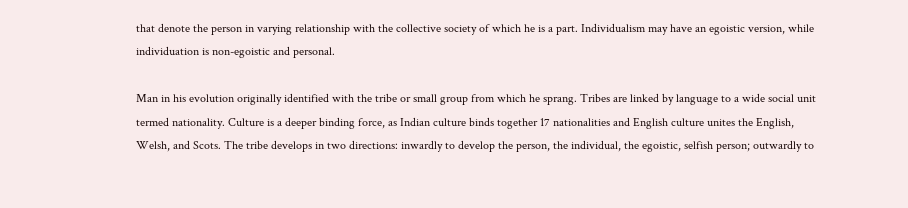that denote the person in varying relationship with the collective society of which he is a part. Individualism may have an egoistic version, while individuation is non-egoistic and personal.

Man in his evolution originally identified with the tribe or small group from which he sprang. Tribes are linked by language to a wide social unit termed nationality. Culture is a deeper binding force, as Indian culture binds together 17 nationalities and English culture unites the English, Welsh, and Scots. The tribe develops in two directions: inwardly to develop the person, the individual, the egoistic, selfish person; outwardly to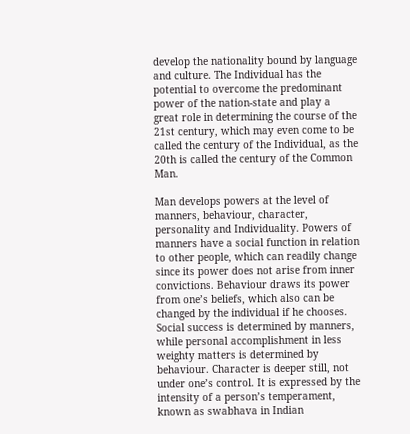develop the nationality bound by language and culture. The Individual has the potential to overcome the predominant power of the nation-state and play a great role in determining the course of the 21st century, which may even come to be called the century of the Individual, as the 20th is called the century of the Common Man.

Man develops powers at the level of manners, behaviour, character, personality and Individuality. Powers of manners have a social function in relation to other people, which can readily change since its power does not arise from inner convictions. Behaviour draws its power from one’s beliefs, which also can be changed by the individual if he chooses. Social success is determined by manners, while personal accomplishment in less weighty matters is determined by behaviour. Character is deeper still, not under one’s control. It is expressed by the intensity of a person’s temperament, known as swabhava in Indian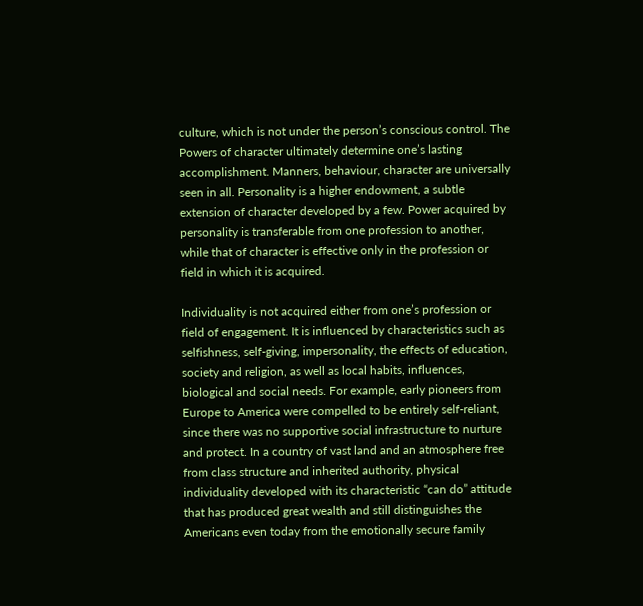culture, which is not under the person’s conscious control. The Powers of character ultimately determine one’s lasting accomplishment. Manners, behaviour, character are universally seen in all. Personality is a higher endowment, a subtle extension of character developed by a few. Power acquired by personality is transferable from one profession to another, while that of character is effective only in the profession or field in which it is acquired.

Individuality is not acquired either from one’s profession or field of engagement. It is influenced by characteristics such as selfishness, self-giving, impersonality, the effects of education, society and religion, as well as local habits, influences, biological and social needs. For example, early pioneers from Europe to America were compelled to be entirely self-reliant, since there was no supportive social infrastructure to nurture and protect. In a country of vast land and an atmosphere free from class structure and inherited authority, physical individuality developed with its characteristic “can do” attitude that has produced great wealth and still distinguishes the Americans even today from the emotionally secure family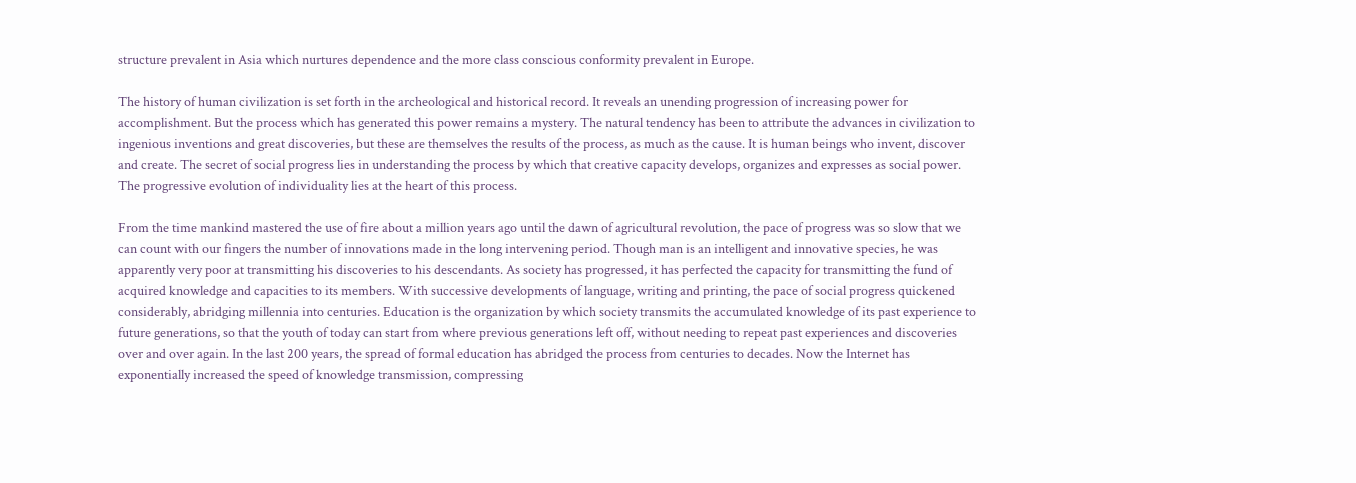structure prevalent in Asia which nurtures dependence and the more class conscious conformity prevalent in Europe.

The history of human civilization is set forth in the archeological and historical record. It reveals an unending progression of increasing power for accomplishment. But the process which has generated this power remains a mystery. The natural tendency has been to attribute the advances in civilization to ingenious inventions and great discoveries, but these are themselves the results of the process, as much as the cause. It is human beings who invent, discover and create. The secret of social progress lies in understanding the process by which that creative capacity develops, organizes and expresses as social power. The progressive evolution of individuality lies at the heart of this process.

From the time mankind mastered the use of fire about a million years ago until the dawn of agricultural revolution, the pace of progress was so slow that we can count with our fingers the number of innovations made in the long intervening period. Though man is an intelligent and innovative species, he was apparently very poor at transmitting his discoveries to his descendants. As society has progressed, it has perfected the capacity for transmitting the fund of acquired knowledge and capacities to its members. With successive developments of language, writing and printing, the pace of social progress quickened considerably, abridging millennia into centuries. Education is the organization by which society transmits the accumulated knowledge of its past experience to future generations, so that the youth of today can start from where previous generations left off, without needing to repeat past experiences and discoveries over and over again. In the last 200 years, the spread of formal education has abridged the process from centuries to decades. Now the Internet has exponentially increased the speed of knowledge transmission, compressing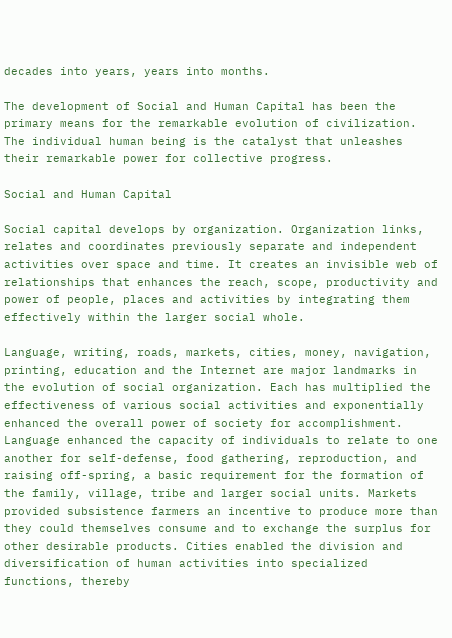decades into years, years into months.

The development of Social and Human Capital has been the primary means for the remarkable evolution of civilization. The individual human being is the catalyst that unleashes their remarkable power for collective progress.

Social and Human Capital

Social capital develops by organization. Organization links, relates and coordinates previously separate and independent activities over space and time. It creates an invisible web of relationships that enhances the reach, scope, productivity and power of people, places and activities by integrating them effectively within the larger social whole.

Language, writing, roads, markets, cities, money, navigation, printing, education and the Internet are major landmarks in the evolution of social organization. Each has multiplied the effectiveness of various social activities and exponentially enhanced the overall power of society for accomplishment. Language enhanced the capacity of individuals to relate to one another for self-defense, food gathering, reproduction, and raising off-spring, a basic requirement for the formation of the family, village, tribe and larger social units. Markets provided subsistence farmers an incentive to produce more than they could themselves consume and to exchange the surplus for other desirable products. Cities enabled the division and diversification of human activities into specialized functions, thereby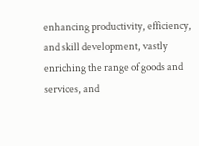enhancing productivity, efficiency, and skill development, vastly enriching the range of goods and services, and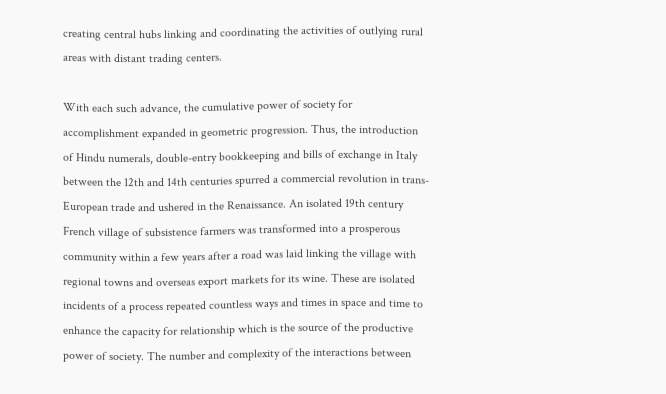creating central hubs linking and coordinating the activities of outlying rural areas with distant trading centers.

With each such advance, the cumulative power of society for accomplishment expanded in geometric progression. Thus, the introduction of Hindu numerals, double-entry bookkeeping and bills of exchange in Italy between the 12th and 14th centuries spurred a commercial revolution in trans-European trade and ushered in the Renaissance. An isolated 19th century French village of subsistence farmers was transformed into a prosperous community within a few years after a road was laid linking the village with regional towns and overseas export markets for its wine. These are isolated incidents of a process repeated countless ways and times in space and time to enhance the capacity for relationship which is the source of the productive power of society. The number and complexity of the interactions between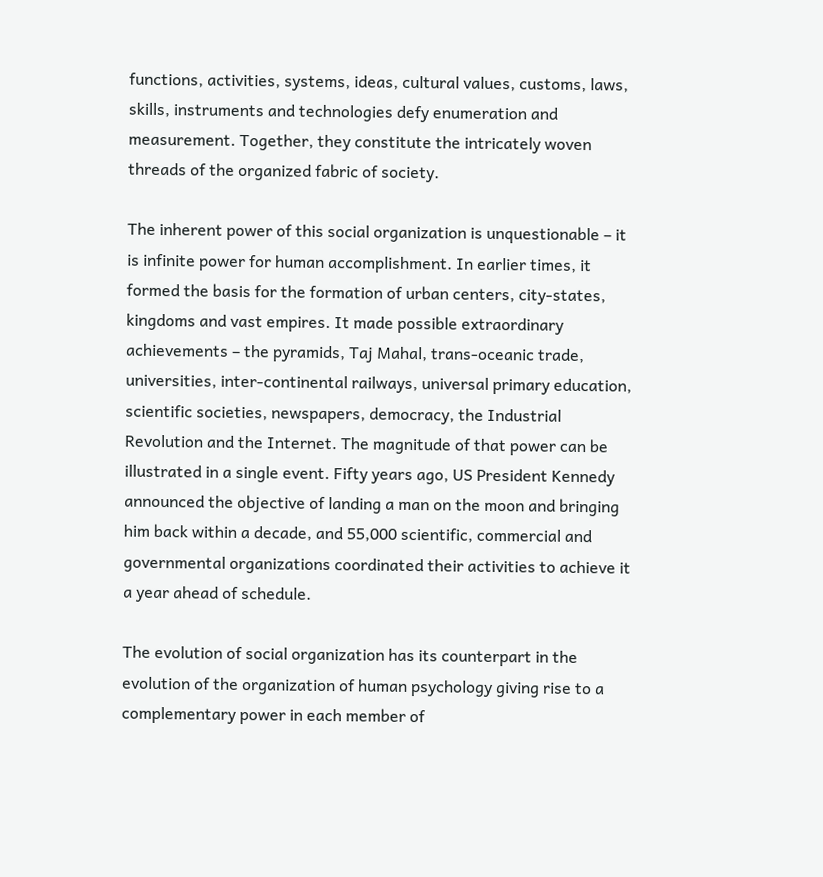functions, activities, systems, ideas, cultural values, customs, laws, skills, instruments and technologies defy enumeration and measurement. Together, they constitute the intricately woven threads of the organized fabric of society.

The inherent power of this social organization is unquestionable – it is infinite power for human accomplishment. In earlier times, it formed the basis for the formation of urban centers, city-states, kingdoms and vast empires. It made possible extraordinary achievements – the pyramids, Taj Mahal, trans-oceanic trade, universities, inter-continental railways, universal primary education, scientific societies, newspapers, democracy, the Industrial Revolution and the Internet. The magnitude of that power can be illustrated in a single event. Fifty years ago, US President Kennedy announced the objective of landing a man on the moon and bringing him back within a decade, and 55,000 scientific, commercial and governmental organizations coordinated their activities to achieve it a year ahead of schedule.

The evolution of social organization has its counterpart in the evolution of the organization of human psychology giving rise to a complementary power in each member of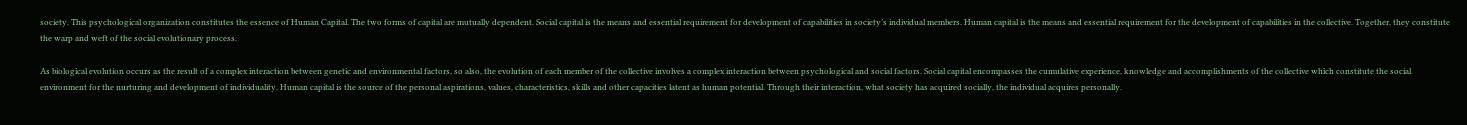society. This psychological organization constitutes the essence of Human Capital. The two forms of capital are mutually dependent. Social capital is the means and essential requirement for development of capabilities in society’s individual members. Human capital is the means and essential requirement for the development of capabilities in the collective. Together, they constitute the warp and weft of the social evolutionary process.

As biological evolution occurs as the result of a complex interaction between genetic and environmental factors, so also, the evolution of each member of the collective involves a complex interaction between psychological and social factors. Social capital encompasses the cumulative experience, knowledge and accomplishments of the collective which constitute the social environment for the nurturing and development of individuality. Human capital is the source of the personal aspirations, values, characteristics, skills and other capacities latent as human potential. Through their interaction, what society has acquired socially, the individual acquires personally.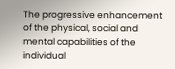The progressive enhancement of the physical, social and mental capabilities of the individual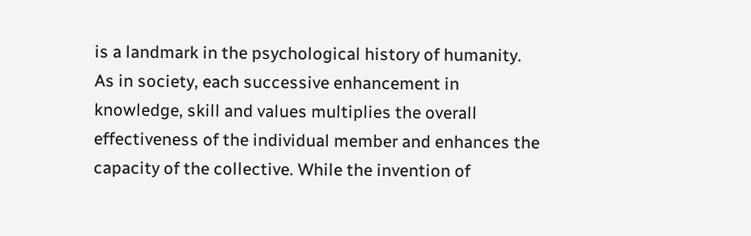is a landmark in the psychological history of humanity. As in society, each successive enhancement in knowledge, skill and values multiplies the overall effectiveness of the individual member and enhances the capacity of the collective. While the invention of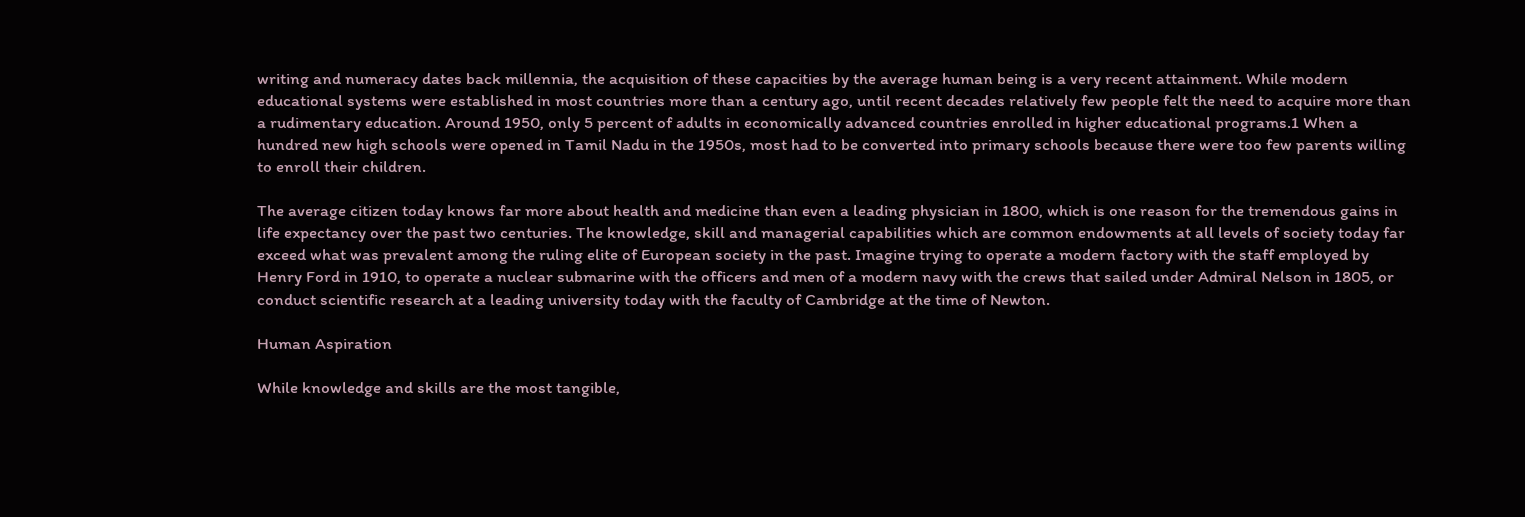writing and numeracy dates back millennia, the acquisition of these capacities by the average human being is a very recent attainment. While modern educational systems were established in most countries more than a century ago, until recent decades relatively few people felt the need to acquire more than a rudimentary education. Around 1950, only 5 percent of adults in economically advanced countries enrolled in higher educational programs.1 When a hundred new high schools were opened in Tamil Nadu in the 1950s, most had to be converted into primary schools because there were too few parents willing to enroll their children.

The average citizen today knows far more about health and medicine than even a leading physician in 1800, which is one reason for the tremendous gains in life expectancy over the past two centuries. The knowledge, skill and managerial capabilities which are common endowments at all levels of society today far exceed what was prevalent among the ruling elite of European society in the past. Imagine trying to operate a modern factory with the staff employed by Henry Ford in 1910, to operate a nuclear submarine with the officers and men of a modern navy with the crews that sailed under Admiral Nelson in 1805, or conduct scientific research at a leading university today with the faculty of Cambridge at the time of Newton.

Human Aspiration

While knowledge and skills are the most tangible,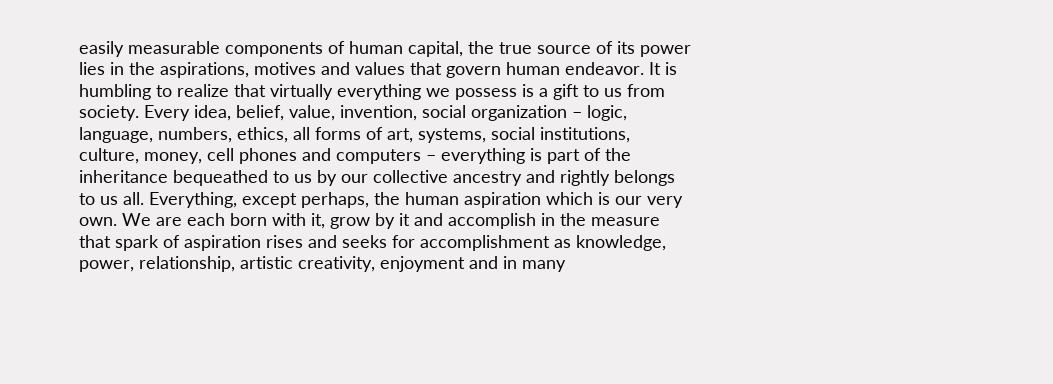easily measurable components of human capital, the true source of its power lies in the aspirations, motives and values that govern human endeavor. It is humbling to realize that virtually everything we possess is a gift to us from society. Every idea, belief, value, invention, social organization – logic, language, numbers, ethics, all forms of art, systems, social institutions, culture, money, cell phones and computers – everything is part of the inheritance bequeathed to us by our collective ancestry and rightly belongs to us all. Everything, except perhaps, the human aspiration which is our very own. We are each born with it, grow by it and accomplish in the measure that spark of aspiration rises and seeks for accomplishment as knowledge, power, relationship, artistic creativity, enjoyment and in many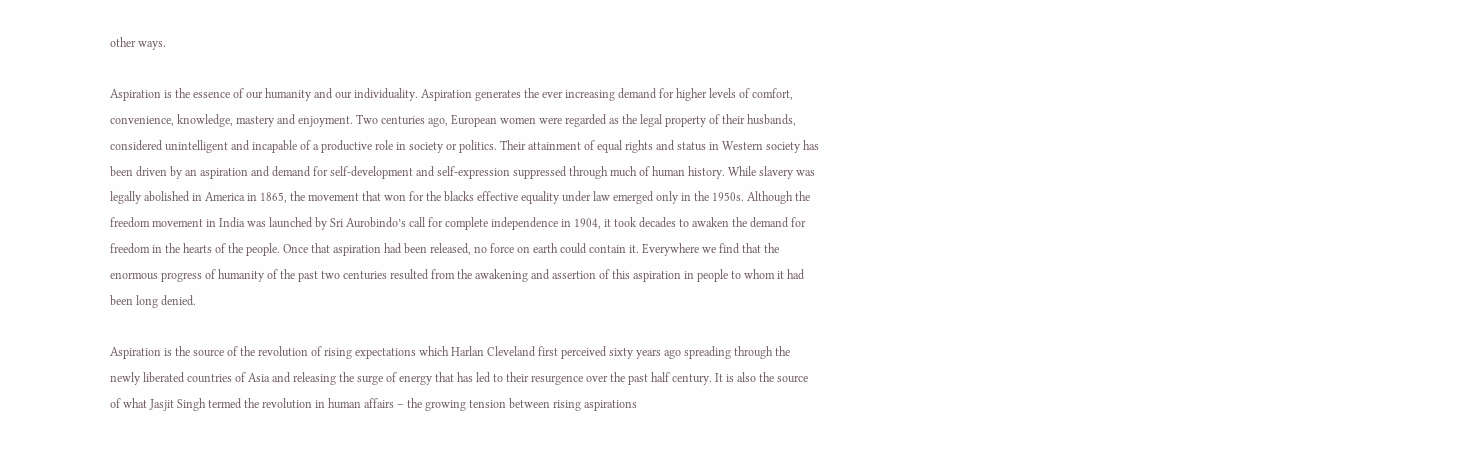other ways.

Aspiration is the essence of our humanity and our individuality. Aspiration generates the ever increasing demand for higher levels of comfort, convenience, knowledge, mastery and enjoyment. Two centuries ago, European women were regarded as the legal property of their husbands, considered unintelligent and incapable of a productive role in society or politics. Their attainment of equal rights and status in Western society has been driven by an aspiration and demand for self-development and self-expression suppressed through much of human history. While slavery was legally abolished in America in 1865, the movement that won for the blacks effective equality under law emerged only in the 1950s. Although the freedom movement in India was launched by Sri Aurobindo’s call for complete independence in 1904, it took decades to awaken the demand for freedom in the hearts of the people. Once that aspiration had been released, no force on earth could contain it. Everywhere we find that the enormous progress of humanity of the past two centuries resulted from the awakening and assertion of this aspiration in people to whom it had been long denied.

Aspiration is the source of the revolution of rising expectations which Harlan Cleveland first perceived sixty years ago spreading through the newly liberated countries of Asia and releasing the surge of energy that has led to their resurgence over the past half century. It is also the source of what Jasjit Singh termed the revolution in human affairs – the growing tension between rising aspirations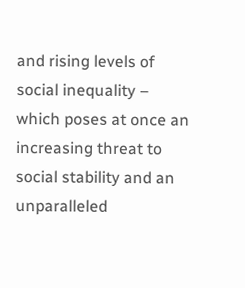and rising levels of social inequality – which poses at once an increasing threat to social stability and an unparalleled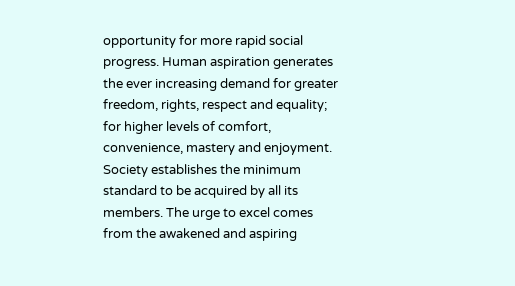opportunity for more rapid social progress. Human aspiration generates the ever increasing demand for greater freedom, rights, respect and equality; for higher levels of comfort, convenience, mastery and enjoyment. Society establishes the minimum standard to be acquired by all its members. The urge to excel comes from the awakened and aspiring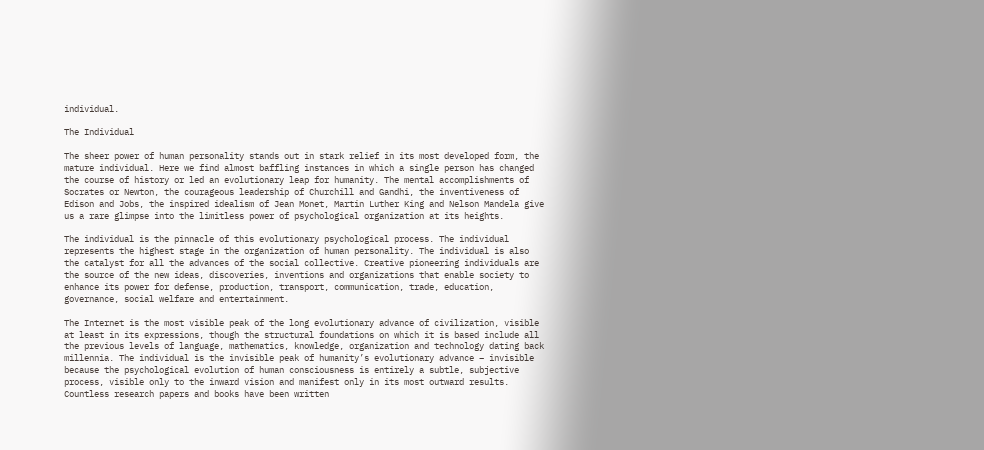individual.

The Individual

The sheer power of human personality stands out in stark relief in its most developed form, the mature individual. Here we find almost baffling instances in which a single person has changed the course of history or led an evolutionary leap for humanity. The mental accomplishments of Socrates or Newton, the courageous leadership of Churchill and Gandhi, the inventiveness of Edison and Jobs, the inspired idealism of Jean Monet, Martin Luther King and Nelson Mandela give us a rare glimpse into the limitless power of psychological organization at its heights.

The individual is the pinnacle of this evolutionary psychological process. The individual represents the highest stage in the organization of human personality. The individual is also the catalyst for all the advances of the social collective. Creative pioneering individuals are the source of the new ideas, discoveries, inventions and organizations that enable society to enhance its power for defense, production, transport, communication, trade, education, governance, social welfare and entertainment.

The Internet is the most visible peak of the long evolutionary advance of civilization, visible at least in its expressions, though the structural foundations on which it is based include all the previous levels of language, mathematics, knowledge, organization and technology dating back millennia. The individual is the invisible peak of humanity’s evolutionary advance – invisible because the psychological evolution of human consciousness is entirely a subtle, subjective process, visible only to the inward vision and manifest only in its most outward results. Countless research papers and books have been written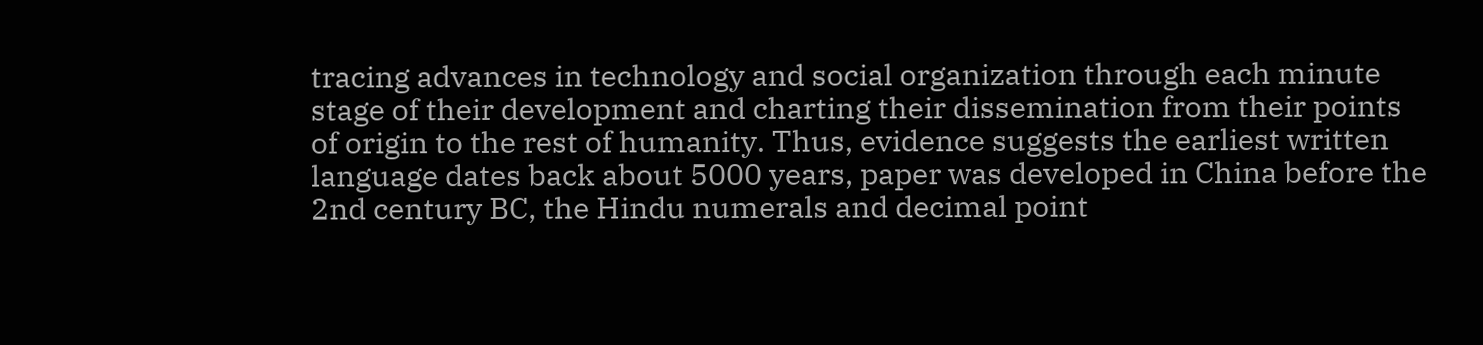tracing advances in technology and social organization through each minute stage of their development and charting their dissemination from their points of origin to the rest of humanity. Thus, evidence suggests the earliest written language dates back about 5000 years, paper was developed in China before the 2nd century BC, the Hindu numerals and decimal point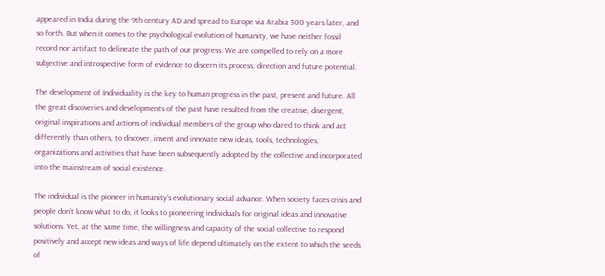appeared in India during the 9th century AD and spread to Europe via Arabia 300 years later, and so forth. But when it comes to the psychological evolution of humanity, we have neither fossil record nor artifact to delineate the path of our progress. We are compelled to rely on a more subjective and introspective form of evidence to discern its process, direction and future potential.

The development of Individuality is the key to human progress in the past, present and future. All the great discoveries and developments of the past have resulted from the creative, divergent, original inspirations and actions of individual members of the group who dared to think and act differently than others, to discover, invent and innovate new ideas, tools, technologies, organizations and activities that have been subsequently adopted by the collective and incorporated into the mainstream of social existence.

The individual is the pioneer in humanity’s evolutionary social advance. When society faces crisis and people don’t know what to do, it looks to pioneering individuals for original ideas and innovative solutions. Yet, at the same time, the willingness and capacity of the social collective to respond positively and accept new ideas and ways of life depend ultimately on the extent to which the seeds of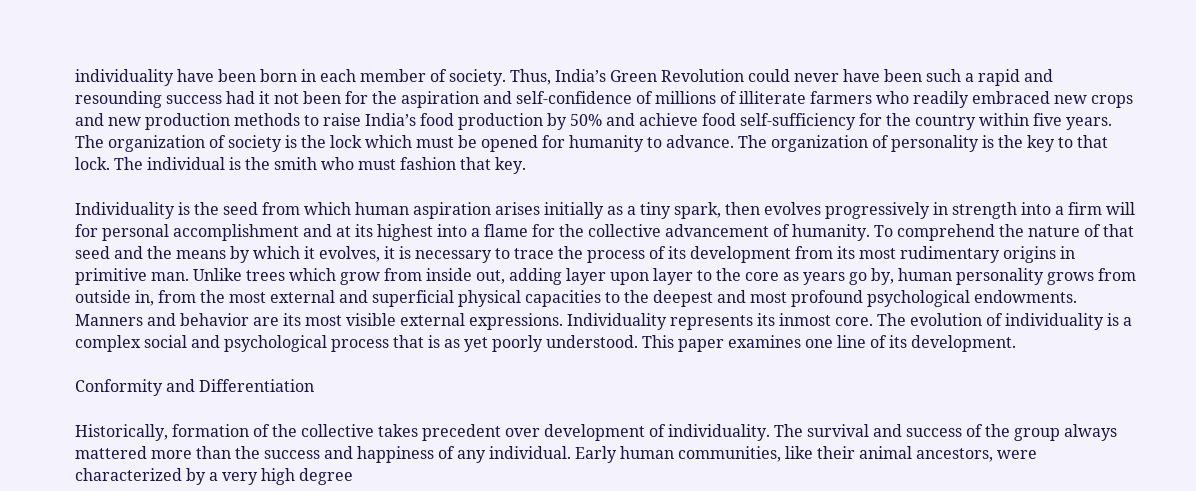individuality have been born in each member of society. Thus, India’s Green Revolution could never have been such a rapid and resounding success had it not been for the aspiration and self-confidence of millions of illiterate farmers who readily embraced new crops and new production methods to raise India’s food production by 50% and achieve food self-sufficiency for the country within five years. The organization of society is the lock which must be opened for humanity to advance. The organization of personality is the key to that lock. The individual is the smith who must fashion that key.

Individuality is the seed from which human aspiration arises initially as a tiny spark, then evolves progressively in strength into a firm will for personal accomplishment and at its highest into a flame for the collective advancement of humanity. To comprehend the nature of that seed and the means by which it evolves, it is necessary to trace the process of its development from its most rudimentary origins in primitive man. Unlike trees which grow from inside out, adding layer upon layer to the core as years go by, human personality grows from outside in, from the most external and superficial physical capacities to the deepest and most profound psychological endowments. Manners and behavior are its most visible external expressions. Individuality represents its inmost core. The evolution of individuality is a complex social and psychological process that is as yet poorly understood. This paper examines one line of its development.

Conformity and Differentiation

Historically, formation of the collective takes precedent over development of individuality. The survival and success of the group always mattered more than the success and happiness of any individual. Early human communities, like their animal ancestors, were characterized by a very high degree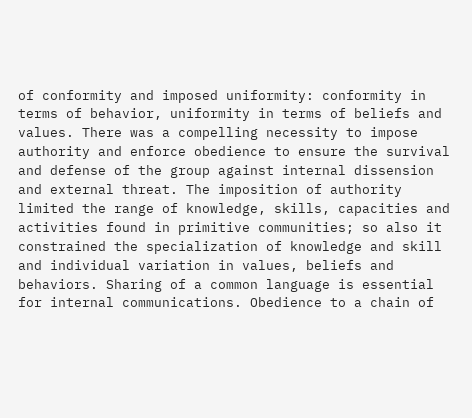of conformity and imposed uniformity: conformity in terms of behavior, uniformity in terms of beliefs and values. There was a compelling necessity to impose authority and enforce obedience to ensure the survival and defense of the group against internal dissension and external threat. The imposition of authority limited the range of knowledge, skills, capacities and activities found in primitive communities; so also it constrained the specialization of knowledge and skill and individual variation in values, beliefs and behaviors. Sharing of a common language is essential for internal communications. Obedience to a chain of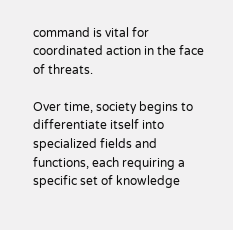command is vital for coordinated action in the face of threats.

Over time, society begins to differentiate itself into specialized fields and functions, each requiring a specific set of knowledge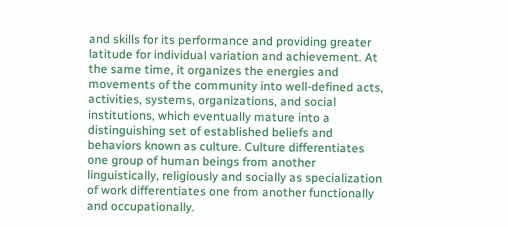and skills for its performance and providing greater latitude for individual variation and achievement. At the same time, it organizes the energies and movements of the community into well-defined acts, activities, systems, organizations, and social institutions, which eventually mature into a distinguishing set of established beliefs and behaviors known as culture. Culture differentiates one group of human beings from another linguistically, religiously and socially as specialization of work differentiates one from another functionally and occupationally.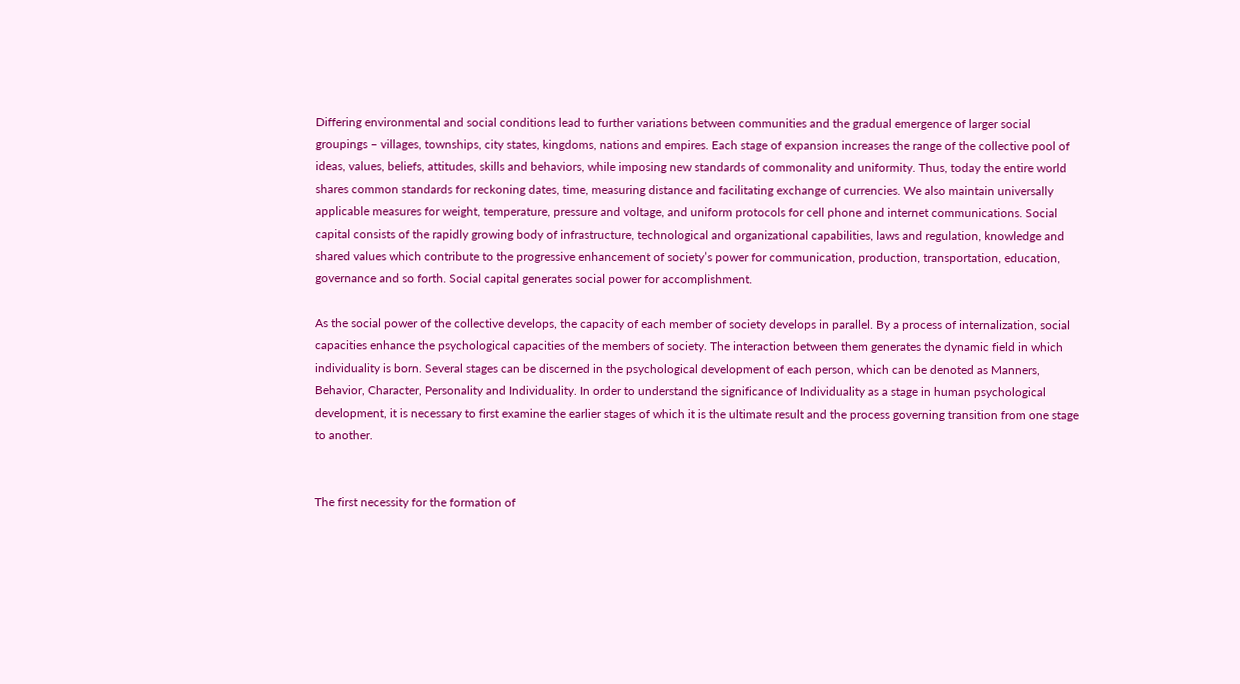Differing environmental and social conditions lead to further variations between communities and the gradual emergence of larger social groupings – villages, townships, city states, kingdoms, nations and empires. Each stage of expansion increases the range of the collective pool of ideas, values, beliefs, attitudes, skills and behaviors, while imposing new standards of commonality and uniformity. Thus, today the entire world shares common standards for reckoning dates, time, measuring distance and facilitating exchange of currencies. We also maintain universally applicable measures for weight, temperature, pressure and voltage, and uniform protocols for cell phone and internet communications. Social capital consists of the rapidly growing body of infrastructure, technological and organizational capabilities, laws and regulation, knowledge and shared values which contribute to the progressive enhancement of society’s power for communication, production, transportation, education, governance and so forth. Social capital generates social power for accomplishment.

As the social power of the collective develops, the capacity of each member of society develops in parallel. By a process of internalization, social capacities enhance the psychological capacities of the members of society. The interaction between them generates the dynamic field in which individuality is born. Several stages can be discerned in the psychological development of each person, which can be denoted as Manners, Behavior, Character, Personality and Individuality. In order to understand the significance of Individuality as a stage in human psychological development, it is necessary to first examine the earlier stages of which it is the ultimate result and the process governing transition from one stage to another.


The first necessity for the formation of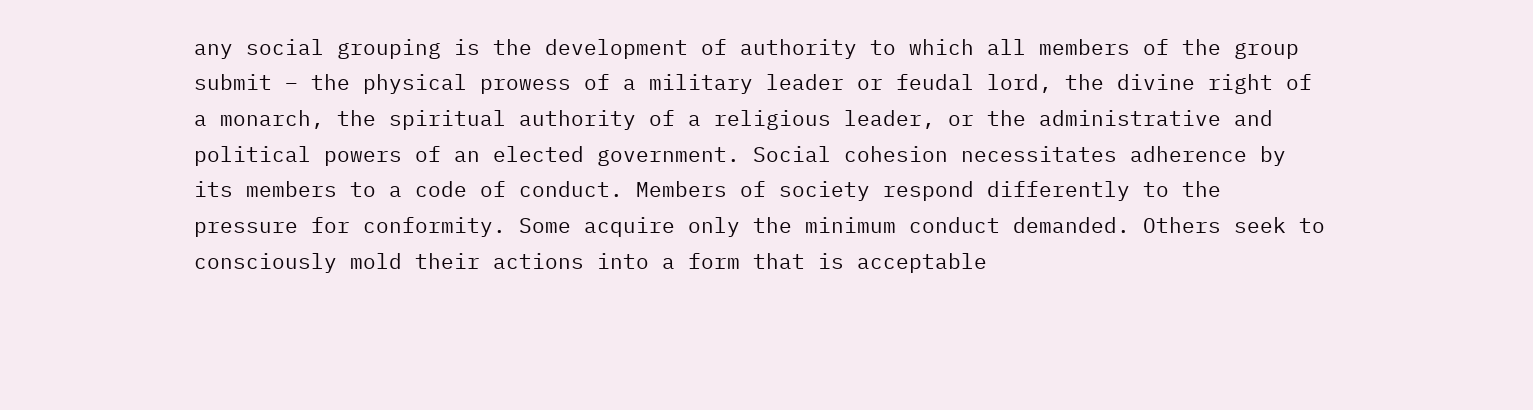any social grouping is the development of authority to which all members of the group submit – the physical prowess of a military leader or feudal lord, the divine right of a monarch, the spiritual authority of a religious leader, or the administrative and political powers of an elected government. Social cohesion necessitates adherence by its members to a code of conduct. Members of society respond differently to the pressure for conformity. Some acquire only the minimum conduct demanded. Others seek to consciously mold their actions into a form that is acceptable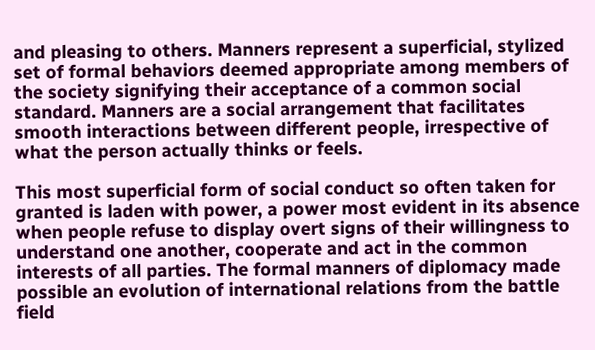and pleasing to others. Manners represent a superficial, stylized set of formal behaviors deemed appropriate among members of the society signifying their acceptance of a common social standard. Manners are a social arrangement that facilitates smooth interactions between different people, irrespective of what the person actually thinks or feels.

This most superficial form of social conduct so often taken for granted is laden with power, a power most evident in its absence when people refuse to display overt signs of their willingness to understand one another, cooperate and act in the common interests of all parties. The formal manners of diplomacy made possible an evolution of international relations from the battle field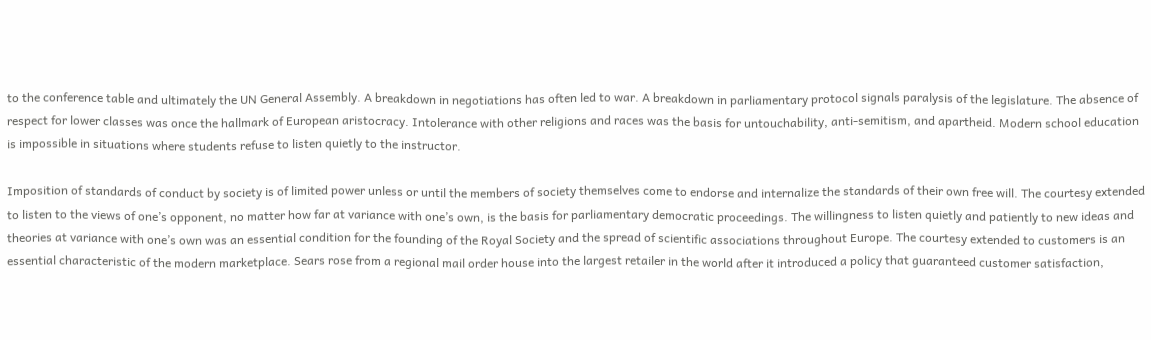to the conference table and ultimately the UN General Assembly. A breakdown in negotiations has often led to war. A breakdown in parliamentary protocol signals paralysis of the legislature. The absence of respect for lower classes was once the hallmark of European aristocracy. Intolerance with other religions and races was the basis for untouchability, anti-semitism, and apartheid. Modern school education is impossible in situations where students refuse to listen quietly to the instructor.

Imposition of standards of conduct by society is of limited power unless or until the members of society themselves come to endorse and internalize the standards of their own free will. The courtesy extended to listen to the views of one’s opponent, no matter how far at variance with one’s own, is the basis for parliamentary democratic proceedings. The willingness to listen quietly and patiently to new ideas and theories at variance with one’s own was an essential condition for the founding of the Royal Society and the spread of scientific associations throughout Europe. The courtesy extended to customers is an essential characteristic of the modern marketplace. Sears rose from a regional mail order house into the largest retailer in the world after it introduced a policy that guaranteed customer satisfaction,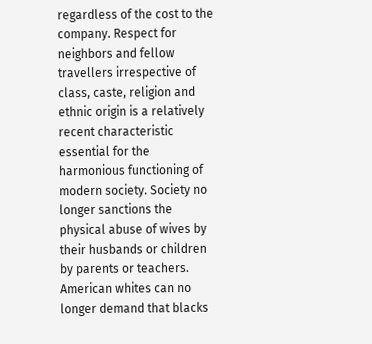regardless of the cost to the company. Respect for neighbors and fellow travellers irrespective of class, caste, religion and ethnic origin is a relatively recent characteristic essential for the harmonious functioning of modern society. Society no longer sanctions the physical abuse of wives by their husbands or children by parents or teachers. American whites can no longer demand that blacks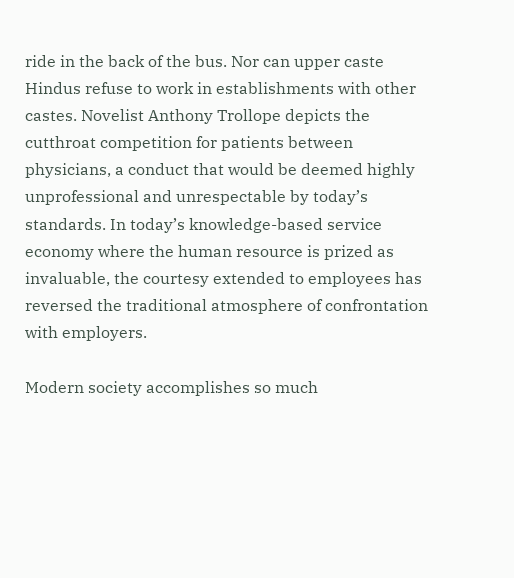ride in the back of the bus. Nor can upper caste Hindus refuse to work in establishments with other castes. Novelist Anthony Trollope depicts the cutthroat competition for patients between physicians, a conduct that would be deemed highly unprofessional and unrespectable by today’s standards. In today’s knowledge-based service economy where the human resource is prized as invaluable, the courtesy extended to employees has reversed the traditional atmosphere of confrontation with employers.

Modern society accomplishes so much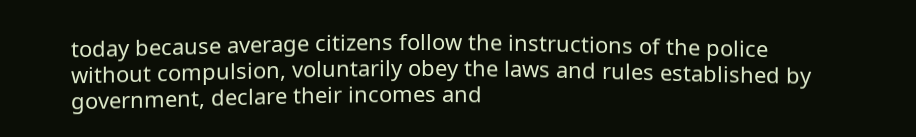today because average citizens follow the instructions of the police without compulsion, voluntarily obey the laws and rules established by government, declare their incomes and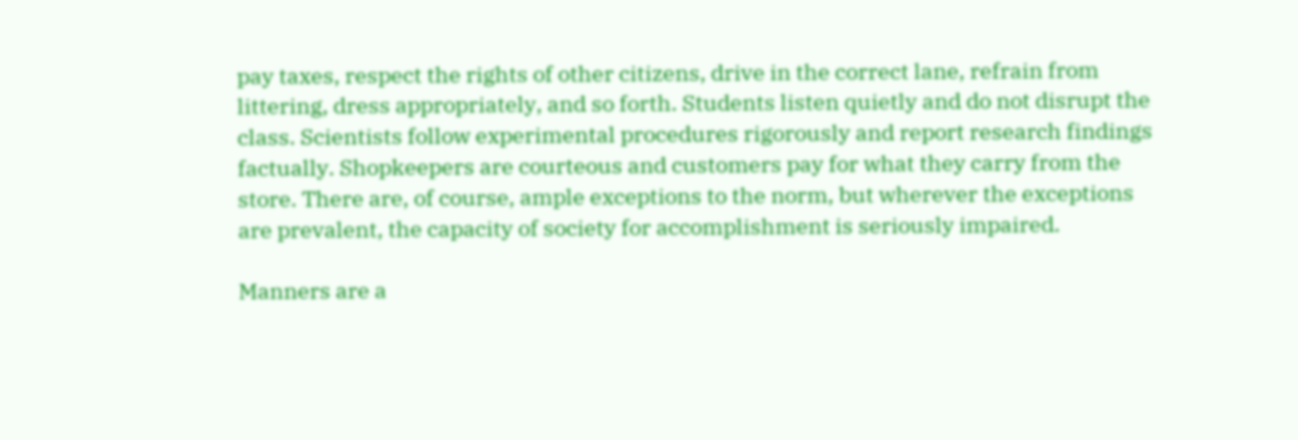pay taxes, respect the rights of other citizens, drive in the correct lane, refrain from littering, dress appropriately, and so forth. Students listen quietly and do not disrupt the class. Scientists follow experimental procedures rigorously and report research findings factually. Shopkeepers are courteous and customers pay for what they carry from the store. There are, of course, ample exceptions to the norm, but wherever the exceptions are prevalent, the capacity of society for accomplishment is seriously impaired.

Manners are a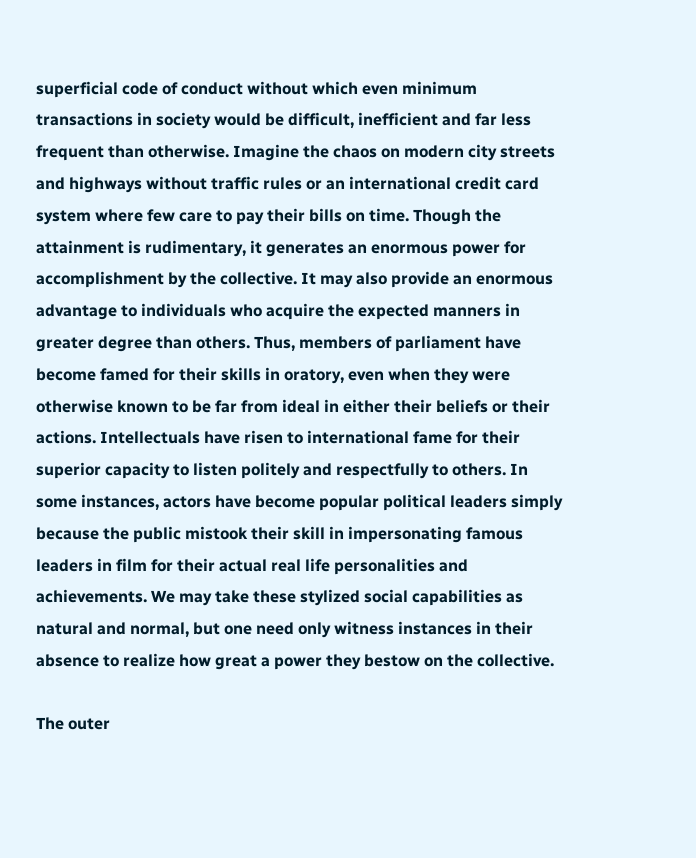superficial code of conduct without which even minimum transactions in society would be difficult, inefficient and far less frequent than otherwise. Imagine the chaos on modern city streets and highways without traffic rules or an international credit card system where few care to pay their bills on time. Though the attainment is rudimentary, it generates an enormous power for accomplishment by the collective. It may also provide an enormous advantage to individuals who acquire the expected manners in greater degree than others. Thus, members of parliament have become famed for their skills in oratory, even when they were otherwise known to be far from ideal in either their beliefs or their actions. Intellectuals have risen to international fame for their superior capacity to listen politely and respectfully to others. In some instances, actors have become popular political leaders simply because the public mistook their skill in impersonating famous leaders in film for their actual real life personalities and achievements. We may take these stylized social capabilities as natural and normal, but one need only witness instances in their absence to realize how great a power they bestow on the collective.

The outer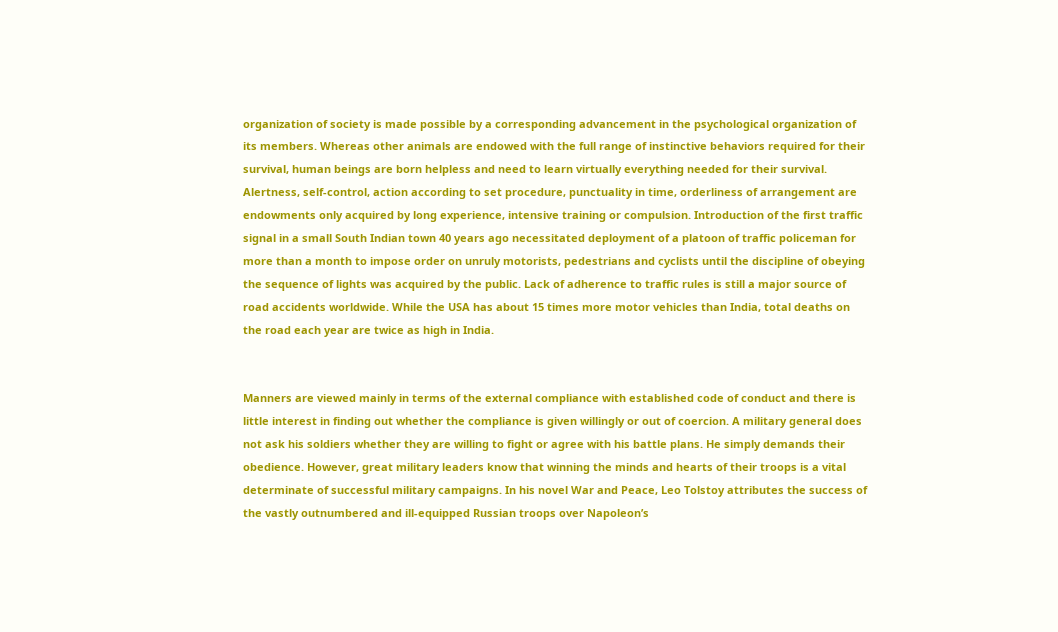organization of society is made possible by a corresponding advancement in the psychological organization of its members. Whereas other animals are endowed with the full range of instinctive behaviors required for their survival, human beings are born helpless and need to learn virtually everything needed for their survival. Alertness, self-control, action according to set procedure, punctuality in time, orderliness of arrangement are endowments only acquired by long experience, intensive training or compulsion. Introduction of the first traffic signal in a small South Indian town 40 years ago necessitated deployment of a platoon of traffic policeman for more than a month to impose order on unruly motorists, pedestrians and cyclists until the discipline of obeying the sequence of lights was acquired by the public. Lack of adherence to traffic rules is still a major source of road accidents worldwide. While the USA has about 15 times more motor vehicles than India, total deaths on the road each year are twice as high in India.


Manners are viewed mainly in terms of the external compliance with established code of conduct and there is little interest in finding out whether the compliance is given willingly or out of coercion. A military general does not ask his soldiers whether they are willing to fight or agree with his battle plans. He simply demands their obedience. However, great military leaders know that winning the minds and hearts of their troops is a vital determinate of successful military campaigns. In his novel War and Peace, Leo Tolstoy attributes the success of the vastly outnumbered and ill-equipped Russian troops over Napoleon’s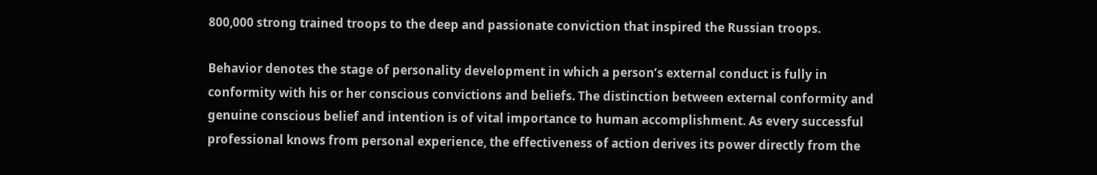800,000 strong trained troops to the deep and passionate conviction that inspired the Russian troops.

Behavior denotes the stage of personality development in which a person’s external conduct is fully in conformity with his or her conscious convictions and beliefs. The distinction between external conformity and genuine conscious belief and intention is of vital importance to human accomplishment. As every successful professional knows from personal experience, the effectiveness of action derives its power directly from the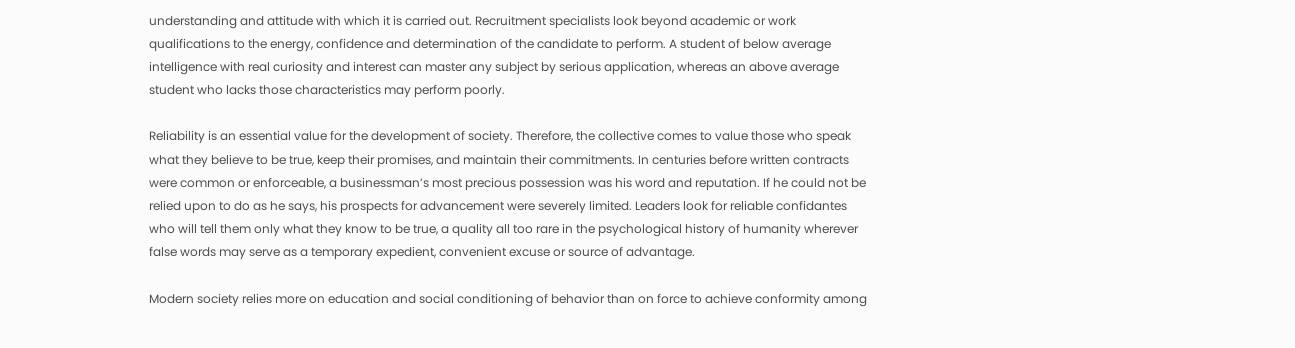understanding and attitude with which it is carried out. Recruitment specialists look beyond academic or work qualifications to the energy, confidence and determination of the candidate to perform. A student of below average intelligence with real curiosity and interest can master any subject by serious application, whereas an above average student who lacks those characteristics may perform poorly.

Reliability is an essential value for the development of society. Therefore, the collective comes to value those who speak what they believe to be true, keep their promises, and maintain their commitments. In centuries before written contracts were common or enforceable, a businessman’s most precious possession was his word and reputation. If he could not be relied upon to do as he says, his prospects for advancement were severely limited. Leaders look for reliable confidantes who will tell them only what they know to be true, a quality all too rare in the psychological history of humanity wherever false words may serve as a temporary expedient, convenient excuse or source of advantage.

Modern society relies more on education and social conditioning of behavior than on force to achieve conformity among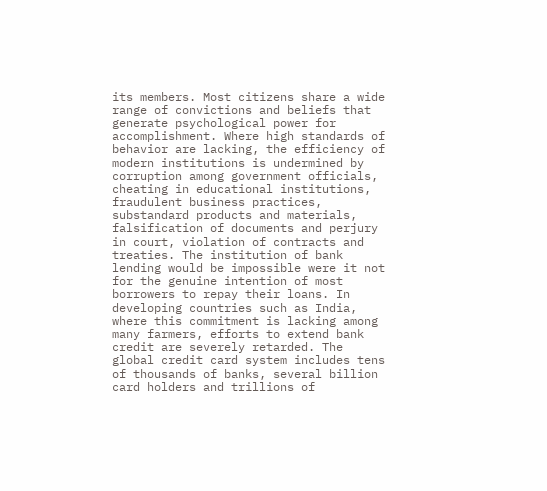its members. Most citizens share a wide range of convictions and beliefs that generate psychological power for accomplishment. Where high standards of behavior are lacking, the efficiency of modern institutions is undermined by corruption among government officials, cheating in educational institutions, fraudulent business practices, substandard products and materials, falsification of documents and perjury in court, violation of contracts and treaties. The institution of bank lending would be impossible were it not for the genuine intention of most borrowers to repay their loans. In developing countries such as India, where this commitment is lacking among many farmers, efforts to extend bank credit are severely retarded. The global credit card system includes tens of thousands of banks, several billion card holders and trillions of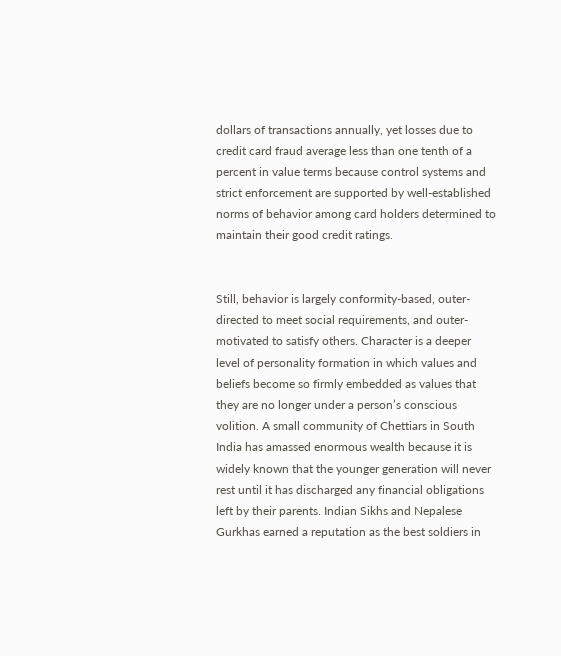dollars of transactions annually, yet losses due to credit card fraud average less than one tenth of a percent in value terms because control systems and strict enforcement are supported by well-established norms of behavior among card holders determined to maintain their good credit ratings.


Still, behavior is largely conformity-based, outer-directed to meet social requirements, and outer-motivated to satisfy others. Character is a deeper level of personality formation in which values and beliefs become so firmly embedded as values that they are no longer under a person’s conscious volition. A small community of Chettiars in South India has amassed enormous wealth because it is widely known that the younger generation will never rest until it has discharged any financial obligations left by their parents. Indian Sikhs and Nepalese Gurkhas earned a reputation as the best soldiers in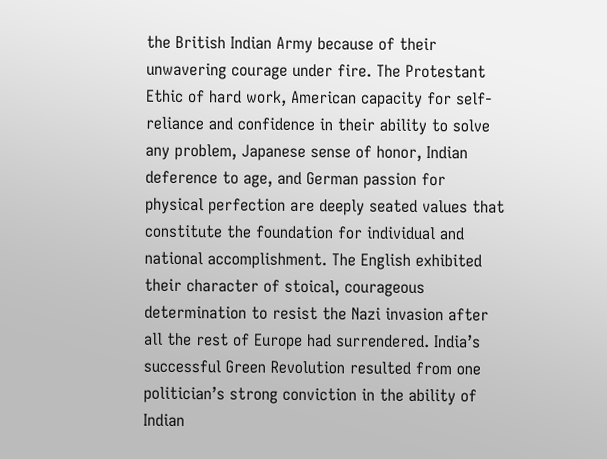the British Indian Army because of their unwavering courage under fire. The Protestant Ethic of hard work, American capacity for self-reliance and confidence in their ability to solve any problem, Japanese sense of honor, Indian deference to age, and German passion for physical perfection are deeply seated values that constitute the foundation for individual and national accomplishment. The English exhibited their character of stoical, courageous determination to resist the Nazi invasion after all the rest of Europe had surrendered. India’s successful Green Revolution resulted from one politician’s strong conviction in the ability of Indian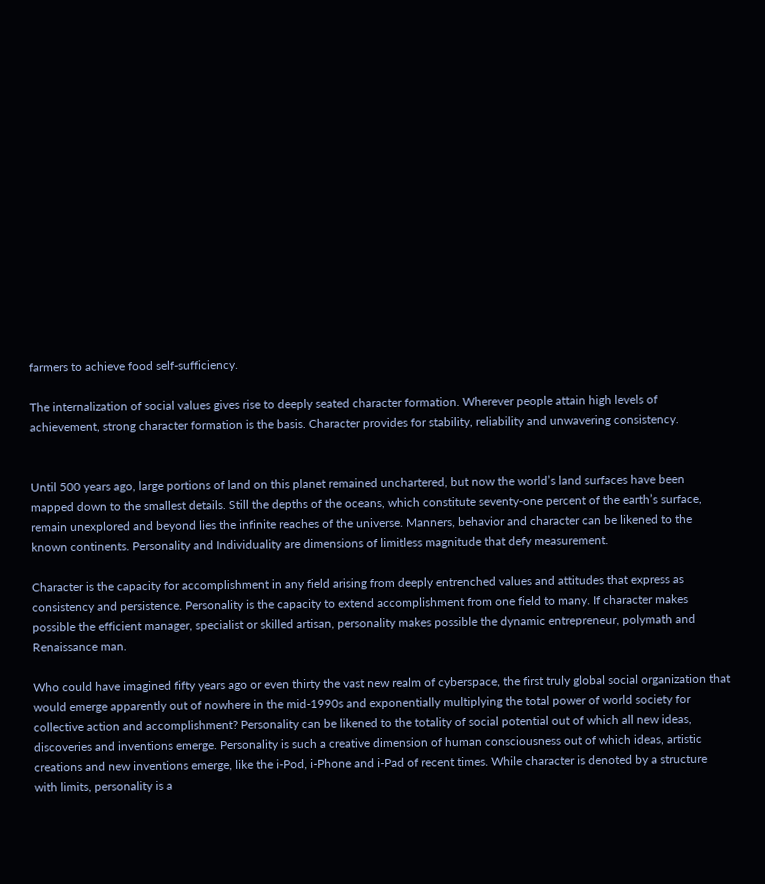farmers to achieve food self-sufficiency.

The internalization of social values gives rise to deeply seated character formation. Wherever people attain high levels of achievement, strong character formation is the basis. Character provides for stability, reliability and unwavering consistency.


Until 500 years ago, large portions of land on this planet remained unchartered, but now the world’s land surfaces have been mapped down to the smallest details. Still the depths of the oceans, which constitute seventy-one percent of the earth’s surface, remain unexplored and beyond lies the infinite reaches of the universe. Manners, behavior and character can be likened to the known continents. Personality and Individuality are dimensions of limitless magnitude that defy measurement.

Character is the capacity for accomplishment in any field arising from deeply entrenched values and attitudes that express as consistency and persistence. Personality is the capacity to extend accomplishment from one field to many. If character makes possible the efficient manager, specialist or skilled artisan, personality makes possible the dynamic entrepreneur, polymath and Renaissance man.

Who could have imagined fifty years ago or even thirty the vast new realm of cyberspace, the first truly global social organization that would emerge apparently out of nowhere in the mid-1990s and exponentially multiplying the total power of world society for collective action and accomplishment? Personality can be likened to the totality of social potential out of which all new ideas, discoveries and inventions emerge. Personality is such a creative dimension of human consciousness out of which ideas, artistic creations and new inventions emerge, like the i-Pod, i-Phone and i-Pad of recent times. While character is denoted by a structure with limits, personality is a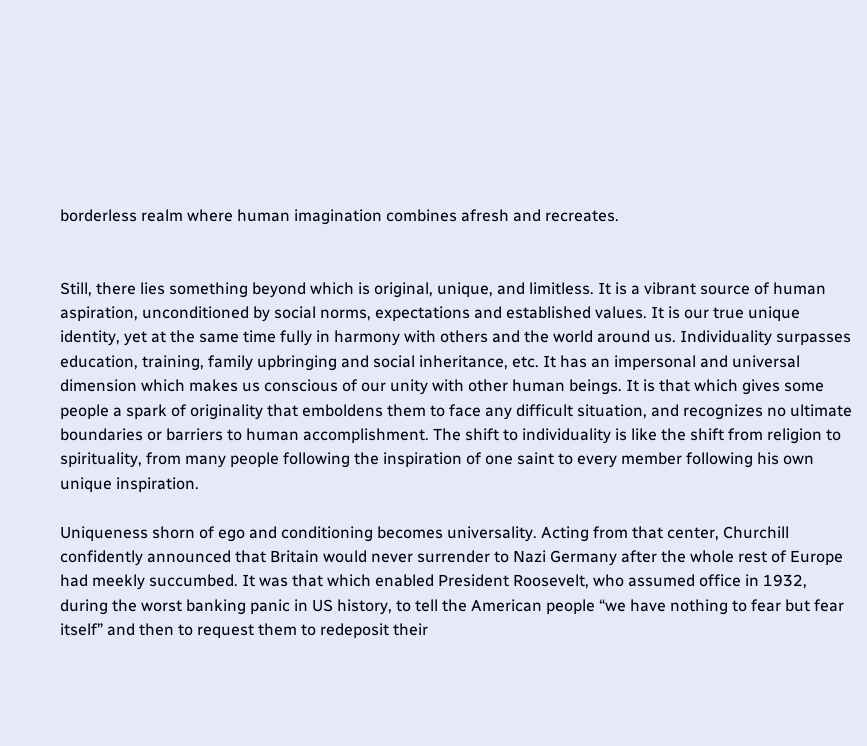borderless realm where human imagination combines afresh and recreates.


Still, there lies something beyond which is original, unique, and limitless. It is a vibrant source of human aspiration, unconditioned by social norms, expectations and established values. It is our true unique identity, yet at the same time fully in harmony with others and the world around us. Individuality surpasses education, training, family upbringing and social inheritance, etc. It has an impersonal and universal dimension which makes us conscious of our unity with other human beings. It is that which gives some people a spark of originality that emboldens them to face any difficult situation, and recognizes no ultimate boundaries or barriers to human accomplishment. The shift to individuality is like the shift from religion to spirituality, from many people following the inspiration of one saint to every member following his own unique inspiration.

Uniqueness shorn of ego and conditioning becomes universality. Acting from that center, Churchill confidently announced that Britain would never surrender to Nazi Germany after the whole rest of Europe had meekly succumbed. It was that which enabled President Roosevelt, who assumed office in 1932, during the worst banking panic in US history, to tell the American people “we have nothing to fear but fear itself” and then to request them to redeposit their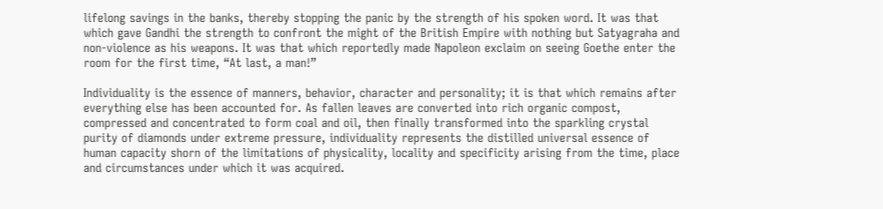lifelong savings in the banks, thereby stopping the panic by the strength of his spoken word. It was that which gave Gandhi the strength to confront the might of the British Empire with nothing but Satyagraha and non-violence as his weapons. It was that which reportedly made Napoleon exclaim on seeing Goethe enter the room for the first time, “At last, a man!”

Individuality is the essence of manners, behavior, character and personality; it is that which remains after everything else has been accounted for. As fallen leaves are converted into rich organic compost, compressed and concentrated to form coal and oil, then finally transformed into the sparkling crystal purity of diamonds under extreme pressure, individuality represents the distilled universal essence of human capacity shorn of the limitations of physicality, locality and specificity arising from the time, place and circumstances under which it was acquired.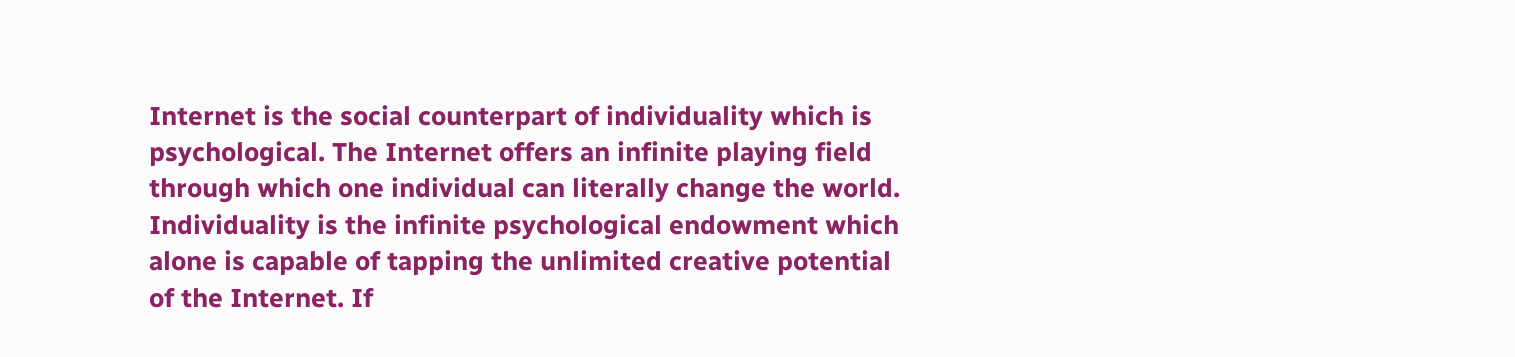Internet is the social counterpart of individuality which is psychological. The Internet offers an infinite playing field through which one individual can literally change the world. Individuality is the infinite psychological endowment which alone is capable of tapping the unlimited creative potential of the Internet. If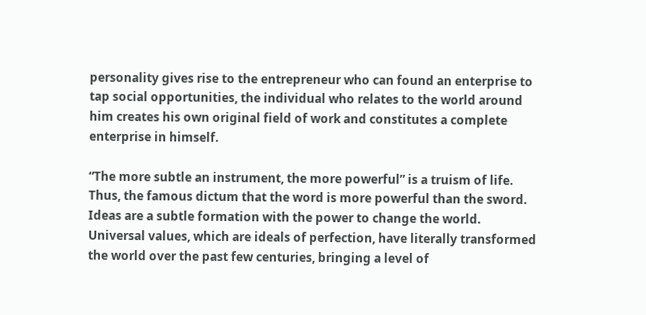personality gives rise to the entrepreneur who can found an enterprise to tap social opportunities, the individual who relates to the world around him creates his own original field of work and constitutes a complete enterprise in himself.

“The more subtle an instrument, the more powerful” is a truism of life. Thus, the famous dictum that the word is more powerful than the sword. Ideas are a subtle formation with the power to change the world. Universal values, which are ideals of perfection, have literally transformed the world over the past few centuries, bringing a level of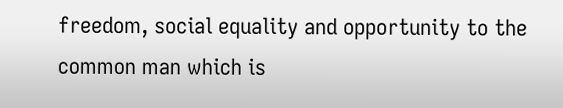freedom, social equality and opportunity to the common man which is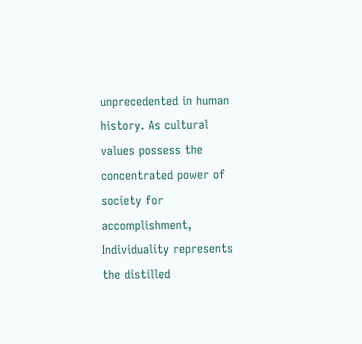unprecedented in human history. As cultural values possess the concentrated power of society for accomplishment, Individuality represents the distilled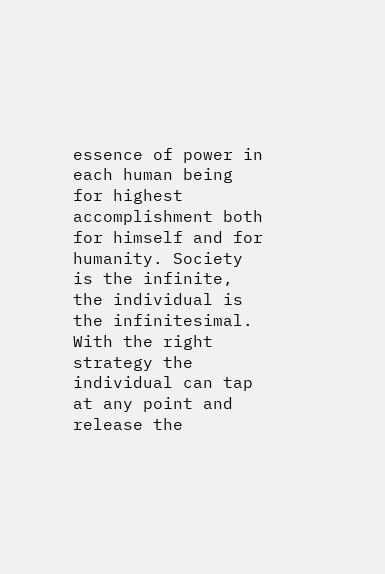essence of power in each human being for highest accomplishment both for himself and for humanity. Society is the infinite, the individual is the infinitesimal. With the right strategy the individual can tap at any point and release the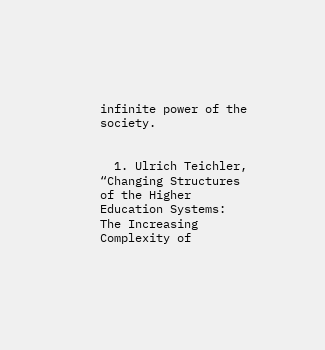infinite power of the society.


  1. Ulrich Teichler, “Changing Structures of the Higher Education Systems: The Increasing Complexity of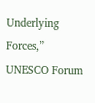Underlying Forces,” UNESCO Forum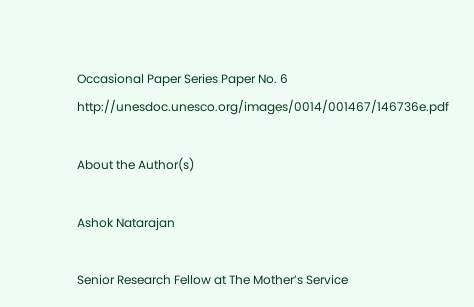Occasional Paper Series Paper No. 6 http://unesdoc.unesco.org/images/0014/001467/146736e.pdf

About the Author(s)

Ashok Natarajan

Senior Research Fellow at The Mother’s Service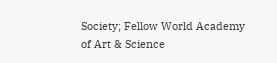Society; Fellow World Academy of Art & Science